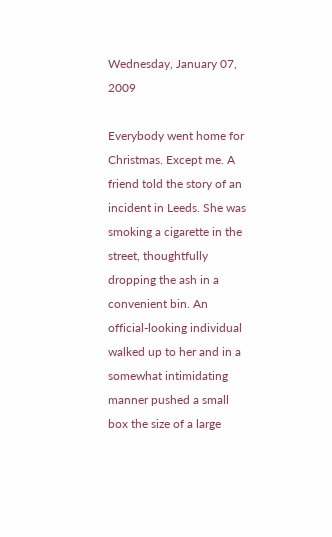Wednesday, January 07, 2009

Everybody went home for Christmas. Except me. A friend told the story of an incident in Leeds. She was smoking a cigarette in the street, thoughtfully dropping the ash in a convenient bin. An official-looking individual walked up to her and in a somewhat intimidating manner pushed a small box the size of a large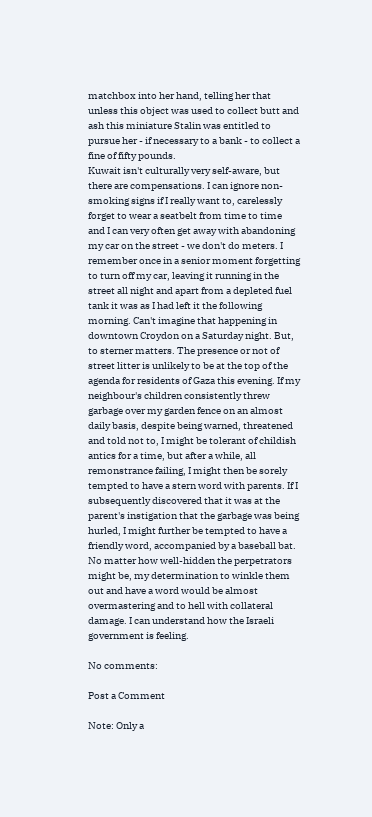matchbox into her hand, telling her that unless this object was used to collect butt and ash this miniature Stalin was entitled to pursue her - if necessary to a bank - to collect a fine of fifty pounds.
Kuwait isn't culturally very self-aware, but there are compensations. I can ignore non-smoking signs if I really want to, carelessly forget to wear a seatbelt from time to time and I can very often get away with abandoning my car on the street - we don't do meters. I remember once in a senior moment forgetting to turn off my car, leaving it running in the street all night and apart from a depleted fuel tank it was as I had left it the following morning. Can't imagine that happening in downtown Croydon on a Saturday night. But, to sterner matters. The presence or not of street litter is unlikely to be at the top of the agenda for residents of Gaza this evening. If my neighbour's children consistently threw garbage over my garden fence on an almost daily basis, despite being warned, threatened and told not to, I might be tolerant of childish antics for a time, but after a while, all remonstrance failing, I might then be sorely tempted to have a stern word with parents. If I subsequently discovered that it was at the parent's instigation that the garbage was being hurled, I might further be tempted to have a friendly word, accompanied by a baseball bat. No matter how well-hidden the perpetrators might be, my determination to winkle them out and have a word would be almost overmastering and to hell with collateral damage. I can understand how the Israeli government is feeling.

No comments:

Post a Comment

Note: Only a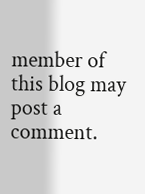member of this blog may post a comment.